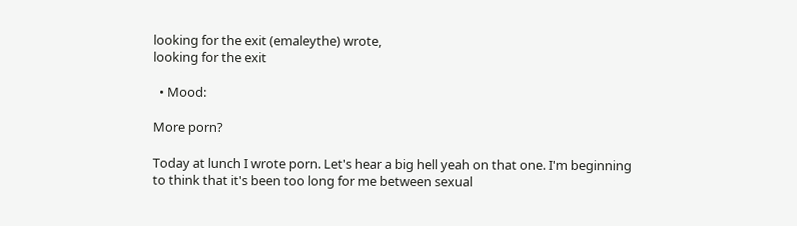looking for the exit (emaleythe) wrote,
looking for the exit

  • Mood:

More porn?

Today at lunch I wrote porn. Let's hear a big hell yeah on that one. I'm beginning to think that it's been too long for me between sexual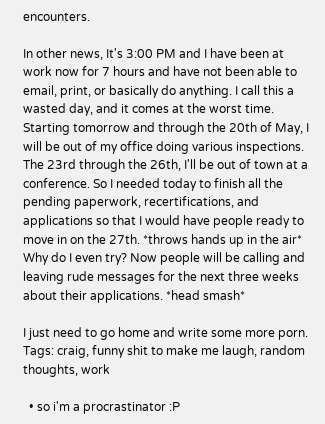encounters.

In other news, It's 3:00 PM and I have been at work now for 7 hours and have not been able to email, print, or basically do anything. I call this a wasted day, and it comes at the worst time. Starting tomorrow and through the 20th of May, I will be out of my office doing various inspections. The 23rd through the 26th, I'll be out of town at a conference. So I needed today to finish all the pending paperwork, recertifications, and applications so that I would have people ready to move in on the 27th. *throws hands up in the air* Why do I even try? Now people will be calling and leaving rude messages for the next three weeks about their applications. *head smash*

I just need to go home and write some more porn.
Tags: craig, funny shit to make me laugh, random thoughts, work

  • so i'm a procrastinator :P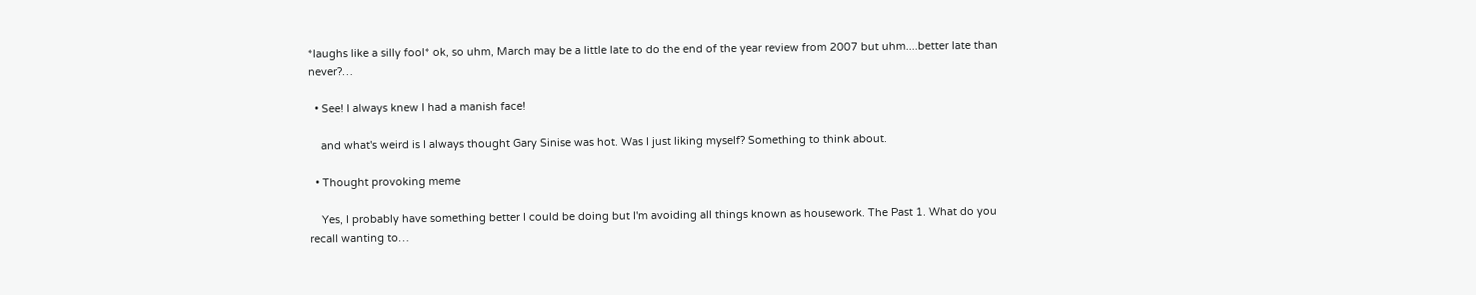*laughs like a silly fool* ok, so uhm, March may be a little late to do the end of the year review from 2007 but uhm....better late than never?…

  • See! I always knew I had a manish face!

    and what's weird is I always thought Gary Sinise was hot. Was I just liking myself? Something to think about.

  • Thought provoking meme

    Yes, I probably have something better I could be doing but I'm avoiding all things known as housework. The Past 1. What do you recall wanting to…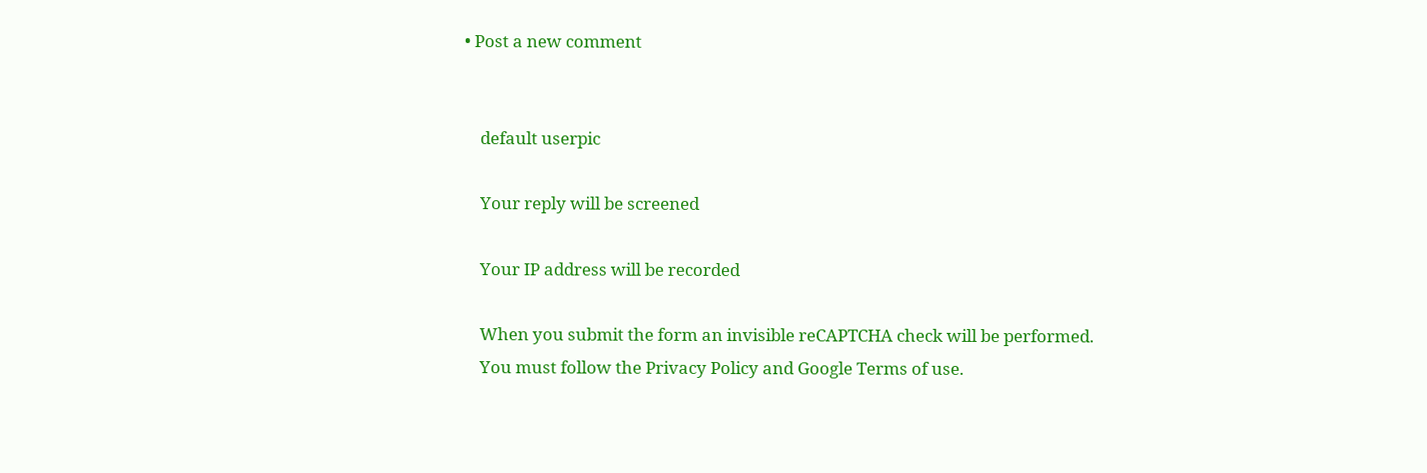• Post a new comment


    default userpic

    Your reply will be screened

    Your IP address will be recorded

    When you submit the form an invisible reCAPTCHA check will be performed.
    You must follow the Privacy Policy and Google Terms of use.